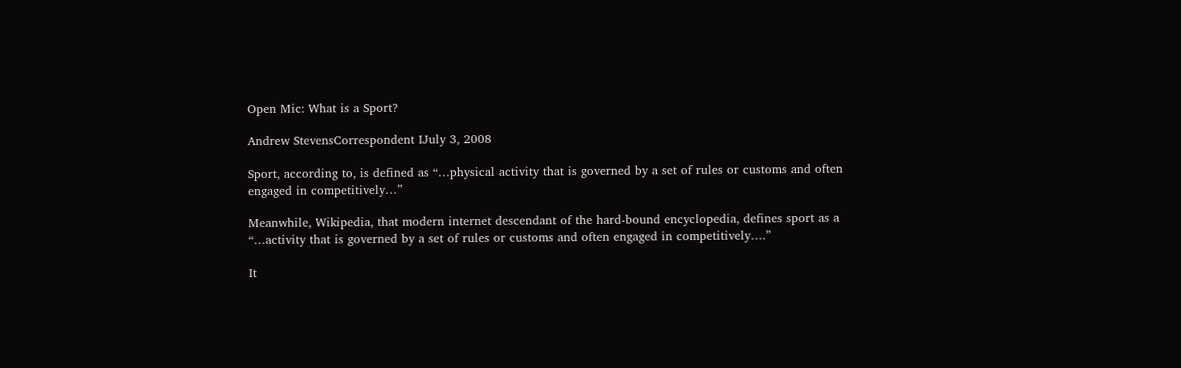Open Mic: What is a Sport?

Andrew StevensCorrespondent IJuly 3, 2008

Sport, according to, is defined as “…physical activity that is governed by a set of rules or customs and often engaged in competitively…”

Meanwhile, Wikipedia, that modern internet descendant of the hard-bound encyclopedia, defines sport as a “…activity that is governed by a set of rules or customs and often engaged in competitively….”

It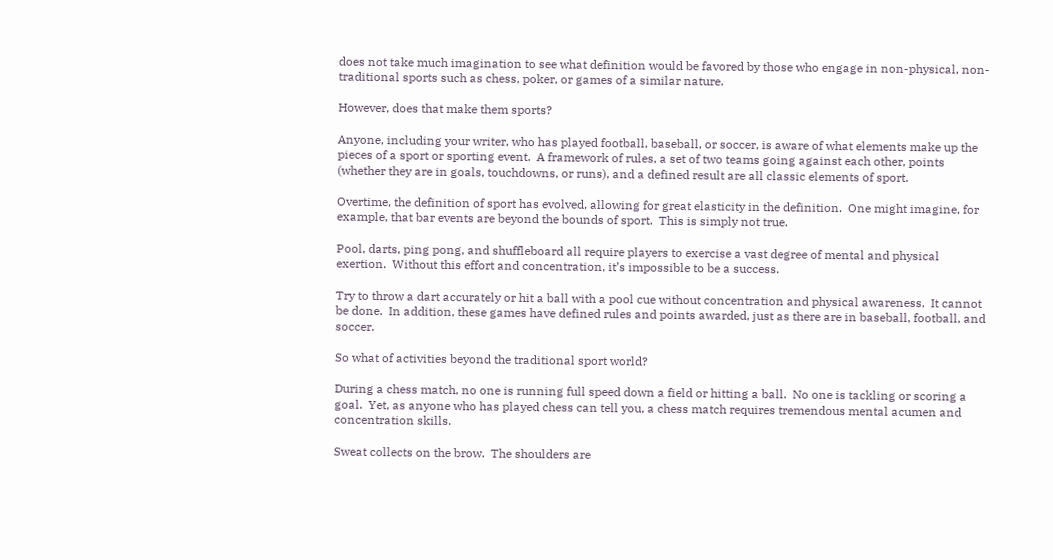does not take much imagination to see what definition would be favored by those who engage in non-physical, non-traditional sports such as chess, poker, or games of a similar nature.

However, does that make them sports?

Anyone, including your writer, who has played football, baseball, or soccer, is aware of what elements make up the pieces of a sport or sporting event.  A framework of rules, a set of two teams going against each other, points (whether they are in goals, touchdowns, or runs), and a defined result are all classic elements of sport.

Overtime, the definition of sport has evolved, allowing for great elasticity in the definition.  One might imagine, for example, that bar events are beyond the bounds of sport.  This is simply not true.

Pool, darts, ping pong, and shuffleboard all require players to exercise a vast degree of mental and physical exertion.  Without this effort and concentration, it’s impossible to be a success.

Try to throw a dart accurately or hit a ball with a pool cue without concentration and physical awareness.  It cannot be done.  In addition, these games have defined rules and points awarded, just as there are in baseball, football, and soccer.

So what of activities beyond the traditional sport world?

During a chess match, no one is running full speed down a field or hitting a ball.  No one is tackling or scoring a goal.  Yet, as anyone who has played chess can tell you, a chess match requires tremendous mental acumen and concentration skills.

Sweat collects on the brow.  The shoulders are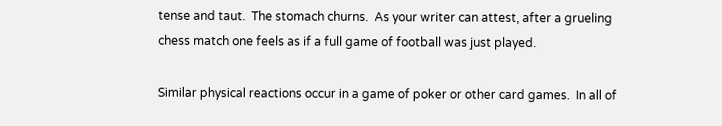tense and taut.  The stomach churns.  As your writer can attest, after a grueling chess match one feels as if a full game of football was just played.

Similar physical reactions occur in a game of poker or other card games.  In all of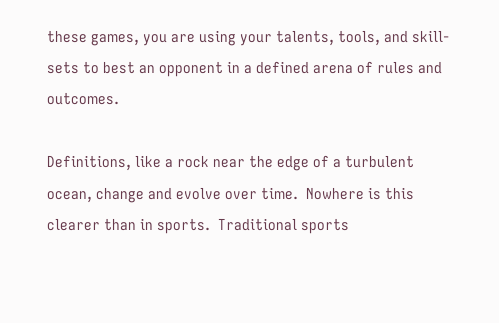these games, you are using your talents, tools, and skill-sets to best an opponent in a defined arena of rules and outcomes.

Definitions, like a rock near the edge of a turbulent ocean, change and evolve over time.  Nowhere is this clearer than in sports.  Traditional sports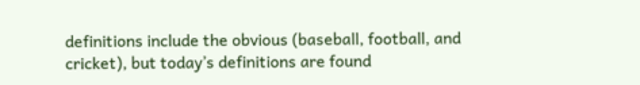definitions include the obvious (baseball, football, and cricket), but today’s definitions are found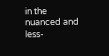in the nuanced and less-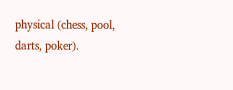physical (chess, pool, darts, poker).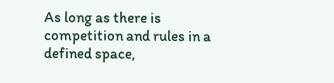As long as there is competition and rules in a defined space,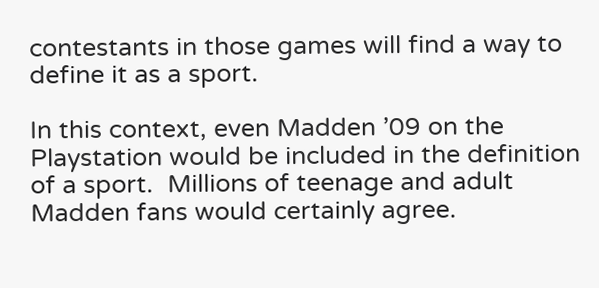contestants in those games will find a way to define it as a sport.

In this context, even Madden ’09 on the Playstation would be included in the definition of a sport.  Millions of teenage and adult Madden fans would certainly agree.